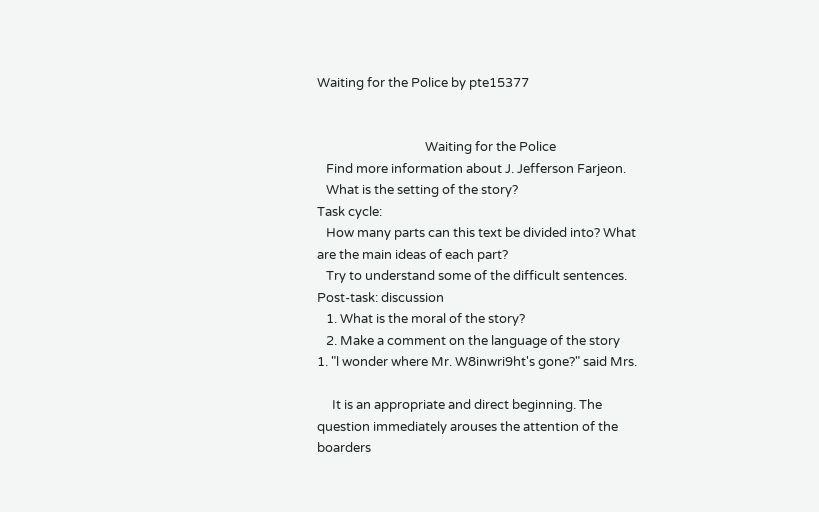Waiting for the Police by pte15377


                                    Waiting for the Police
   Find more information about J. Jefferson Farjeon.
   What is the setting of the story?
Task cycle:
   How many parts can this text be divided into? What
are the main ideas of each part?
   Try to understand some of the difficult sentences.
Post-task: discussion
   1. What is the moral of the story?
   2. Make a comment on the language of the story
1. "l wonder where Mr. W8inwri9ht's gone?" said Mrs.

     It is an appropriate and direct beginning. The
question immediately arouses the attention of the
boarders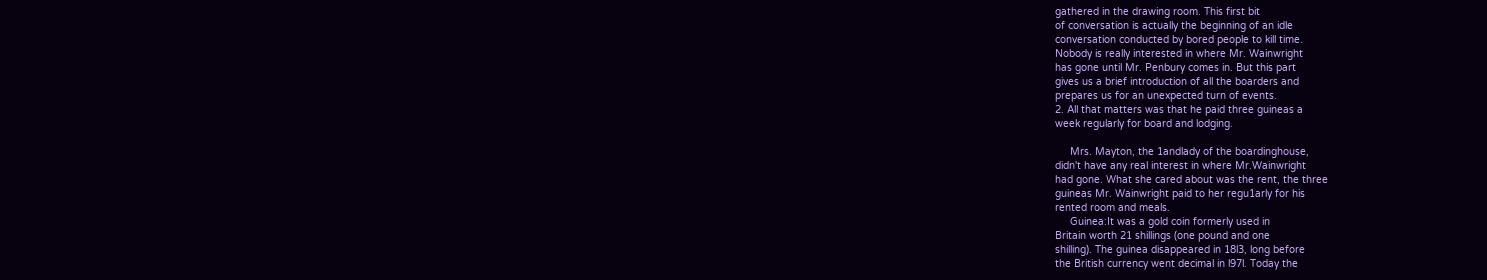gathered in the drawing room. This first bit
of conversation is actually the beginning of an idle
conversation conducted by bored people to kill time.
Nobody is really interested in where Mr. Wainwright
has gone until Mr. Penbury comes in. But this part
gives us a brief introduction of all the boarders and
prepares us for an unexpected turn of events.
2. All that matters was that he paid three guineas a
week regularly for board and lodging.

     Mrs. Mayton, the 1andlady of the boardinghouse,
didn't have any real interest in where Mr.Wainwright
had gone. What she cared about was the rent, the three
guineas Mr. Wainwright paid to her regu1arly for his
rented room and meals.
     Guinea:It was a gold coin formerly used in
Britain worth 21 shillings (one pound and one
shilling). The guinea disappeared in 18l3, long before
the British currency went decimal in l97l. Today the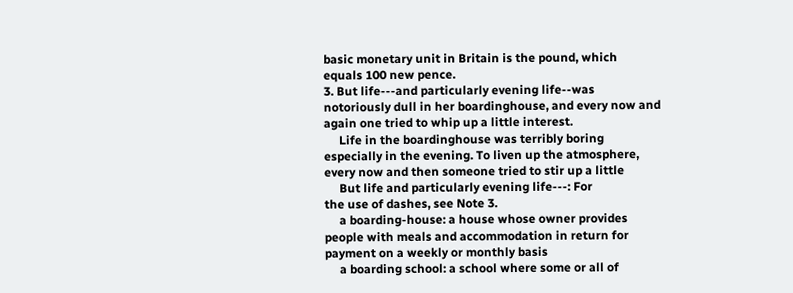basic monetary unit in Britain is the pound, which
equals 100 new pence.
3. But life---and particularly evening life--was
notoriously dull in her boardinghouse, and every now and
again one tried to whip up a little interest.
     Life in the boardinghouse was terribly boring
especially in the evening. To liven up the atmosphere,
every now and then someone tried to stir up a little
     But life and particularly evening life---: For
the use of dashes, see Note 3.
     a boarding-house: a house whose owner provides
people with meals and accommodation in return for
payment on a weekly or monthly basis
     a boarding school: a school where some or all of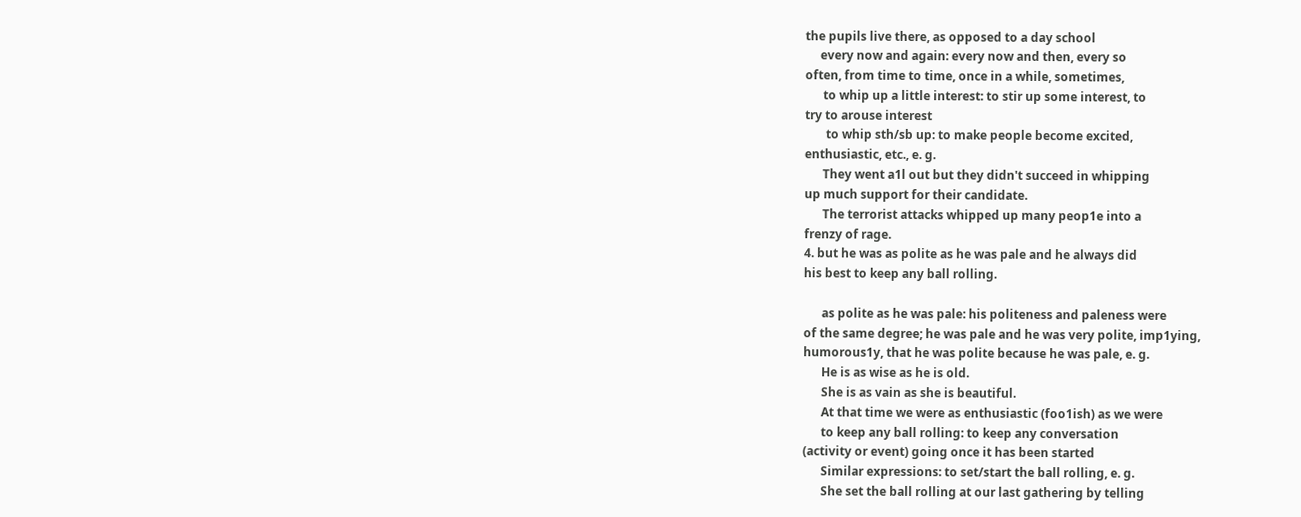the pupils live there, as opposed to a day school
     every now and again: every now and then, every so
often, from time to time, once in a while, sometimes,
      to whip up a little interest: to stir up some interest, to
try to arouse interest
       to whip sth/sb up: to make people become excited,
enthusiastic, etc., e. g.
      They went a1l out but they didn't succeed in whipping
up much support for their candidate.
      The terrorist attacks whipped up many peop1e into a
frenzy of rage.
4. but he was as polite as he was pale and he always did
his best to keep any ball rolling.

      as polite as he was pale: his politeness and paleness were
of the same degree; he was pale and he was very polite, imp1ying,
humorous1y, that he was polite because he was pale, e. g.
      He is as wise as he is old.
      She is as vain as she is beautiful.
      At that time we were as enthusiastic (foo1ish) as we were
      to keep any ball rolling: to keep any conversation
(activity or event) going once it has been started
      Similar expressions: to set/start the ball rolling, e. g.
      She set the ball rolling at our last gathering by telling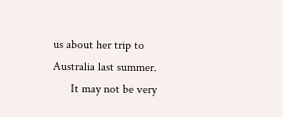us about her trip to Australia last summer.
      It may not be very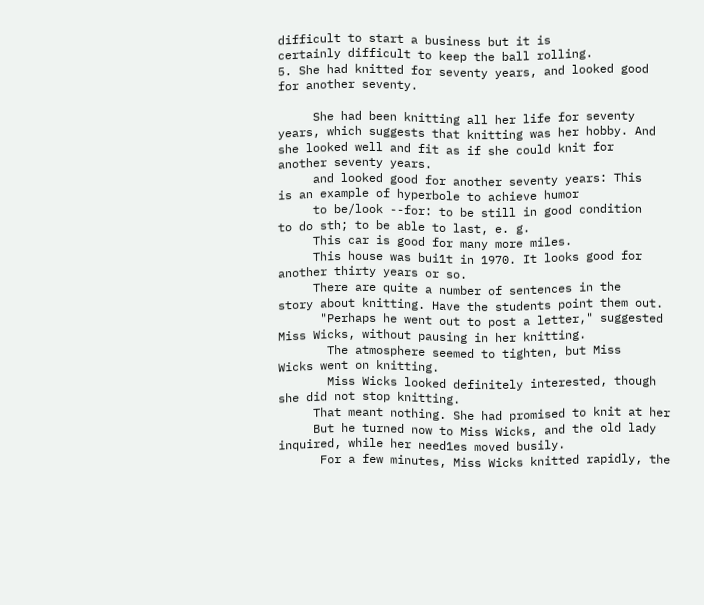difficult to start a business but it is
certainly difficult to keep the ball rolling.
5. She had knitted for seventy years, and looked good
for another seventy.

     She had been knitting all her life for seventy
years, which suggests that knitting was her hobby. And
she looked well and fit as if she could knit for
another seventy years.
     and looked good for another seventy years: This
is an example of hyperbole to achieve humor
     to be/look --for: to be still in good condition
to do sth; to be able to last, e. g.
     This car is good for many more miles.
     This house was bui1t in 1970. It looks good for
another thirty years or so.
     There are quite a number of sentences in the
story about knitting. Have the students point them out.
      "Perhaps he went out to post a letter," suggested
Miss Wicks, without pausing in her knitting.
       The atmosphere seemed to tighten, but Miss
Wicks went on knitting.
       Miss Wicks looked definitely interested, though
she did not stop knitting.
     That meant nothing. She had promised to knit at her
     But he turned now to Miss Wicks, and the old lady
inquired, while her need1es moved busily.
      For a few minutes, Miss Wicks knitted rapidly, the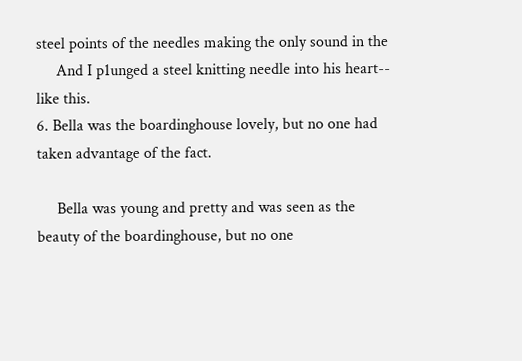steel points of the needles making the only sound in the
     And I p1unged a steel knitting needle into his heart--
like this.
6. Bella was the boardinghouse lovely, but no one had
taken advantage of the fact.

     Bella was young and pretty and was seen as the
beauty of the boardinghouse, but no one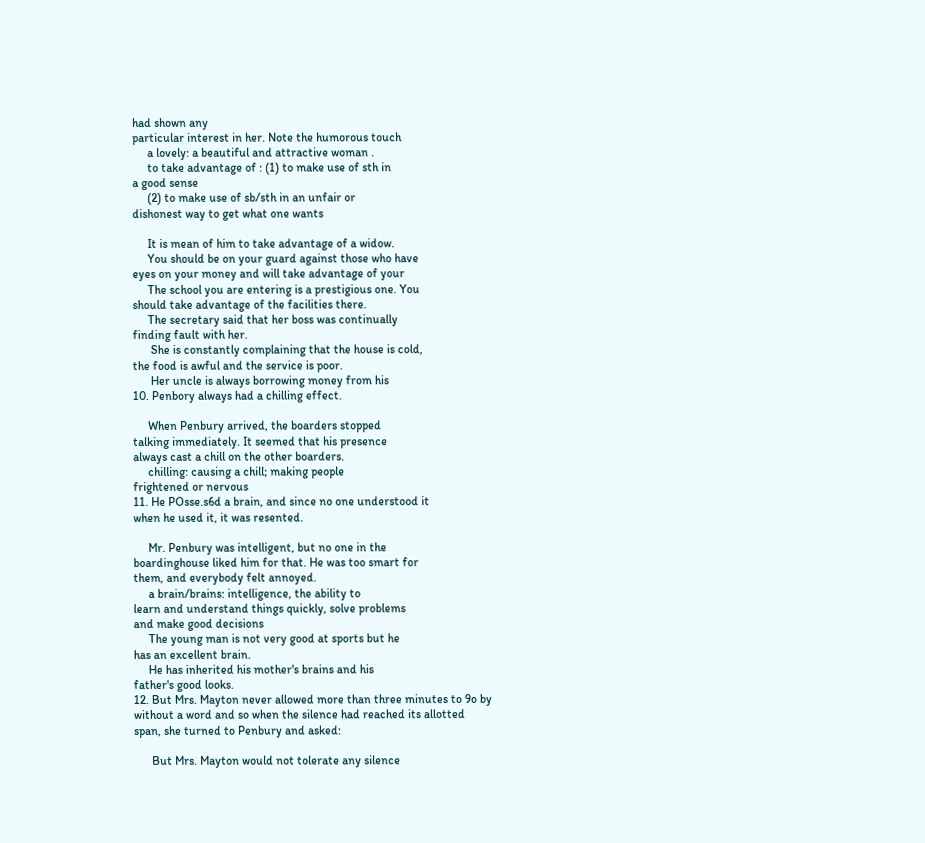had shown any
particular interest in her. Note the humorous touch
     a lovely: a beautiful and attractive woman .
     to take advantage of : (1) to make use of sth in
a good sense
     (2) to make use of sb/sth in an unfair or
dishonest way to get what one wants

     It is mean of him to take advantage of a widow.
     You should be on your guard against those who have
eyes on your money and will take advantage of your
     The school you are entering is a prestigious one. You
should take advantage of the facilities there.
     The secretary said that her boss was continually
finding fault with her.
      She is constantly complaining that the house is cold,
the food is awful and the service is poor.
      Her uncle is always borrowing money from his
10. Penbory always had a chilling effect.

     When Penbury arrived, the boarders stopped
talking immediately. It seemed that his presence
always cast a chill on the other boarders.
     chilling: causing a chill; making people
frightened or nervous
11. He POsse.s6d a brain, and since no one understood it
when he used it, it was resented.

     Mr. Penbury was intelligent, but no one in the
boardinghouse liked him for that. He was too smart for
them, and everybody felt annoyed.
     a brain/brains: intelligence, the ability to
learn and understand things quickly, solve problems
and make good decisions
     The young man is not very good at sports but he
has an excellent brain.
     He has inherited his mother's brains and his
father's good looks.
12. But Mrs. Mayton never allowed more than three minutes to 9o by
without a word and so when the silence had reached its allotted
span, she turned to Penbury and asked:

      But Mrs. Mayton would not tolerate any silence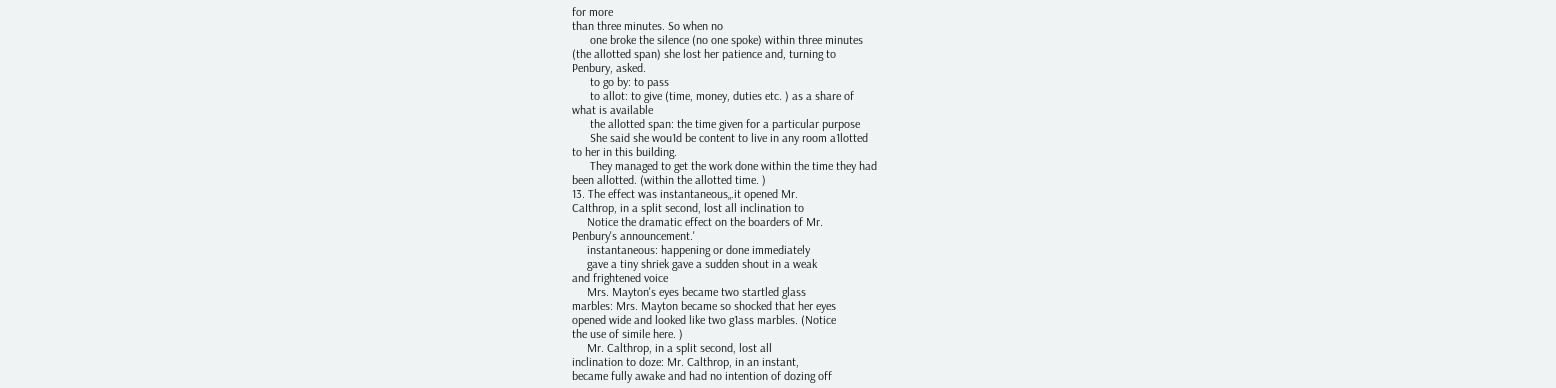for more
than three minutes. So when no
      one broke the silence (no one spoke) within three minutes
(the allotted span) she lost her patience and, turning to
Penbury, asked.
      to go by: to pass
      to allot: to give (time, money, duties etc. ) as a share of
what is available
      the allotted span: the time given for a particular purpose
      She said she wou1d be content to live in any room a1lotted
to her in this building.
      They managed to get the work done within the time they had
been allotted. (within the allotted time. )
13. The effect was instantaneous„.it opened Mr.
CaIthrop, in a split second, lost all inclination to
     Notice the dramatic effect on the boarders of Mr.
Penbury's announcement.'
     instantaneous: happening or done immediately
     gave a tiny shriek gave a sudden shout in a weak
and frightened voice
     Mrs. Mayton's eyes became two startled glass
marbles: Mrs. Mayton became so shocked that her eyes
opened wide and looked like two g1ass marbles. (Notice
the use of simile here. )
     Mr. Calthrop, in a split second, lost all
inclination to doze: Mr. Calthrop, in an instant,
became fully awake and had no intention of dozing off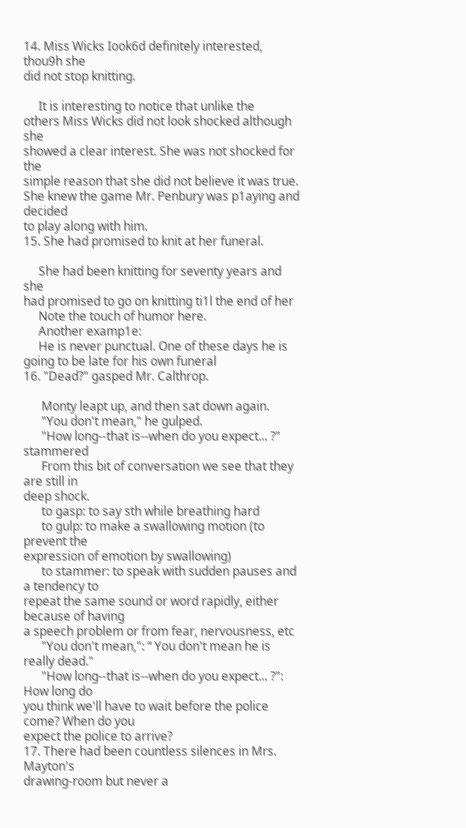14. Miss Wicks Iook6d definitely interested, thou9h she
did not stop knitting.

     It is interesting to notice that unlike the
others Miss Wicks did not look shocked although she
showed a clear interest. She was not shocked for the
simple reason that she did not believe it was true.
She knew the game Mr. Penbury was p1aying and decided
to play along with him.
15. She had promised to knit at her funeral.

     She had been knitting for seventy years and she
had promised to go on knitting ti1l the end of her
     Note the touch of humor here.
     Another examp1e:
     He is never punctual. One of these days he is
going to be late for his own funeral
16. "Dead?" gasped Mr. Calthrop.

      Monty leapt up, and then sat down again.
      "You don't mean," he gulped.
      "How long--that is--when do you expect... ?" stammered
      From this bit of conversation we see that they are still in
deep shock.
      to gasp: to say sth while breathing hard
      to gulp: to make a swallowing motion (to prevent the
expression of emotion by swallowing)
      to stammer: to speak with sudden pauses and a tendency to
repeat the same sound or word rapidly, either because of having
a speech problem or from fear, nervousness, etc
      "You don't mean,": “ You don't mean he is really dead."
      "How long--that is--when do you expect... ?": How long do
you think we'll have to wait before the police come? When do you
expect the police to arrive?
17. There had been countless silences in Mrs. Mayton's
drawing-room but never a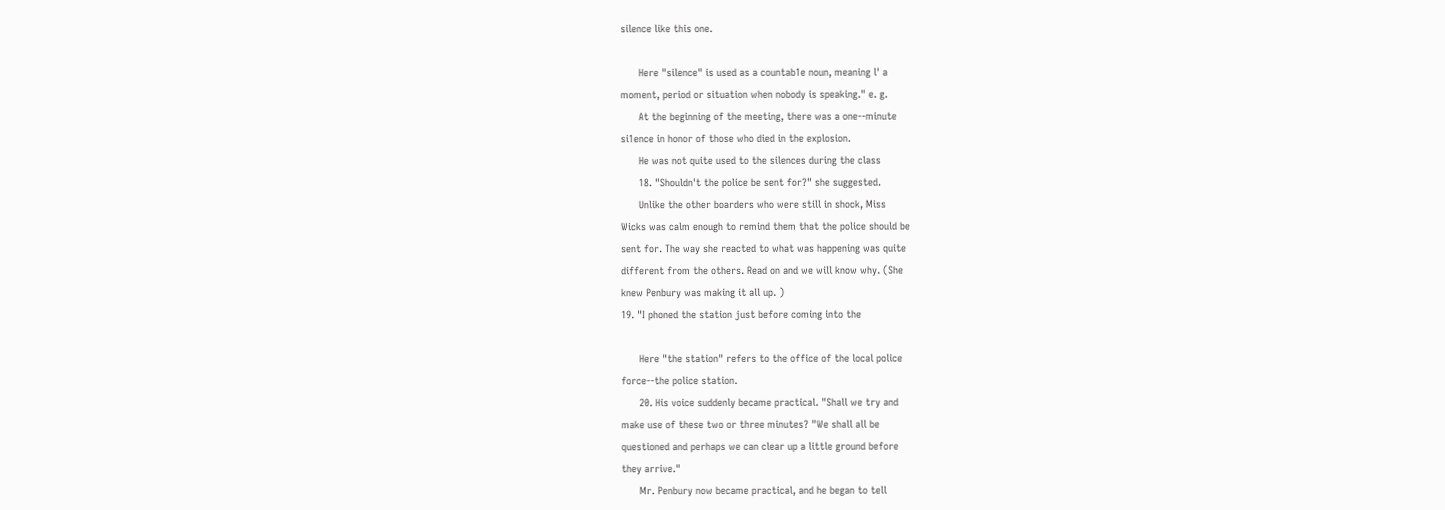silence like this one.

      Here "silence" is used as a countab1e noun, meaning l' a
moment, period or situation when nobody is speaking." e. g.
      At the beginning of the meeting, there was a one--minute
si1ence in honor of those who died in the explosion.
      He was not quite used to the silences during the class
      18. "Shouldn't the police be sent for?" she suggested.
      Unlike the other boarders who were still in shock, Miss
Wicks was calm enough to remind them that the police should be
sent for. The way she reacted to what was happening was quite
different from the others. Read on and we will know why. (She
knew Penbury was making it all up. )
19. "I phoned the station just before coming into the

      Here "the station" refers to the office of the local police
force--the police station.
      20. His voice suddenly became practical. "Shall we try and
make use of these two or three minutes? "We shall all be
questioned and perhaps we can clear up a little ground before
they arrive."
      Mr. Penbury now became practical, and he began to tell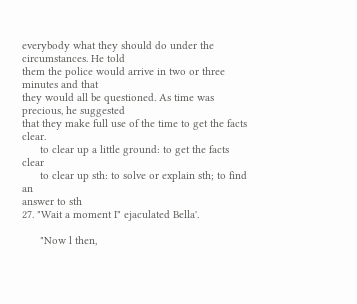everybody what they should do under the circumstances. He told
them the police would arrive in two or three minutes and that
they would all be questioned. As time was precious, he suggested
that they make full use of the time to get the facts clear.
      to clear up a little ground: to get the facts clear
      to clear up sth: to solve or explain sth; to find an
answer to sth
27. "Wait a moment I" ejaculated Bella'.

      "Now l then,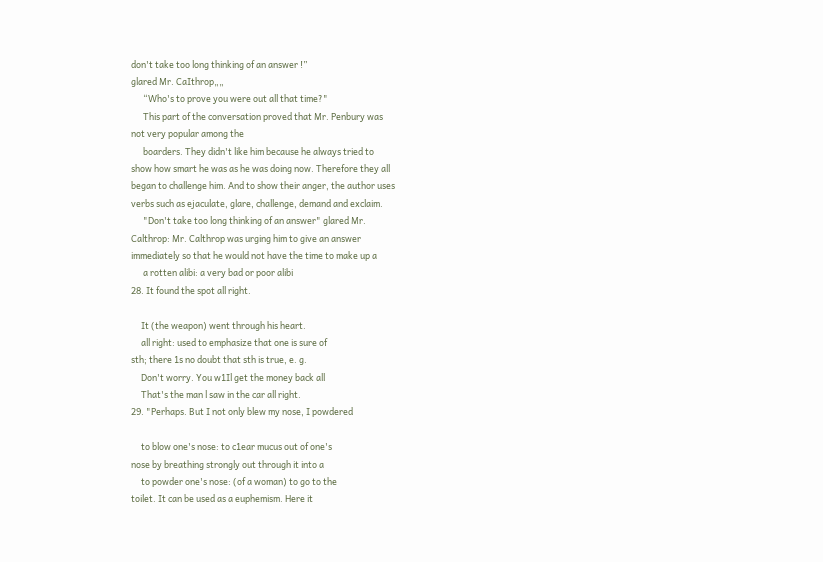don't take too long thinking of an answer !”
glared Mr. CaIthrop„„
      “Who's to prove you were out all that time?"
      This part of the conversation proved that Mr. Penbury was
not very popular among the
      boarders. They didn't like him because he always tried to
show how smart he was as he was doing now. Therefore they all
began to challenge him. And to show their anger, the author uses
verbs such as ejaculate, glare, challenge, demand and exclaim.
      "Don't take too long thinking of an answer" glared Mr.
Calthrop: Mr. Calthrop was urging him to give an answer
immediately so that he would not have the time to make up a
      a rotten alibi: a very bad or poor alibi
28. It found the spot all right.

     It (the weapon) went through his heart.
     all right: used to emphasize that one is sure of
sth; there 1s no doubt that sth is true, e. g.
     Don't worry. You w1Il get the money back all
     That's the man l saw in the car all right.
29. "Perhaps. But I not only blew my nose, I powdered

     to blow one's nose: to c1ear mucus out of one's
nose by breathing strongly out through it into a
     to powder one's nose: (of a woman) to go to the
toilet. It can be used as a euphemism. Here it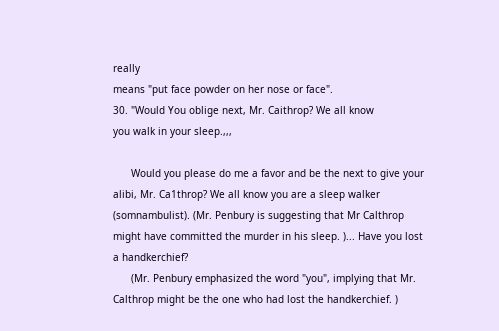really
means "put face powder on her nose or face".
30. "Would You oblige next, Mr. Caithrop? We all know
you walk in your sleep.,,,

      Would you please do me a favor and be the next to give your
alibi, Mr. Ca1throp? We all know you are a sleep walker
(somnambulist). (Mr. Penbury is suggesting that Mr Calthrop
might have committed the murder in his sleep. )... Have you lost
a handkerchief?
      (Mr. Penbury emphasized the word "you", implying that Mr.
Calthrop might be the one who had lost the handkerchief. )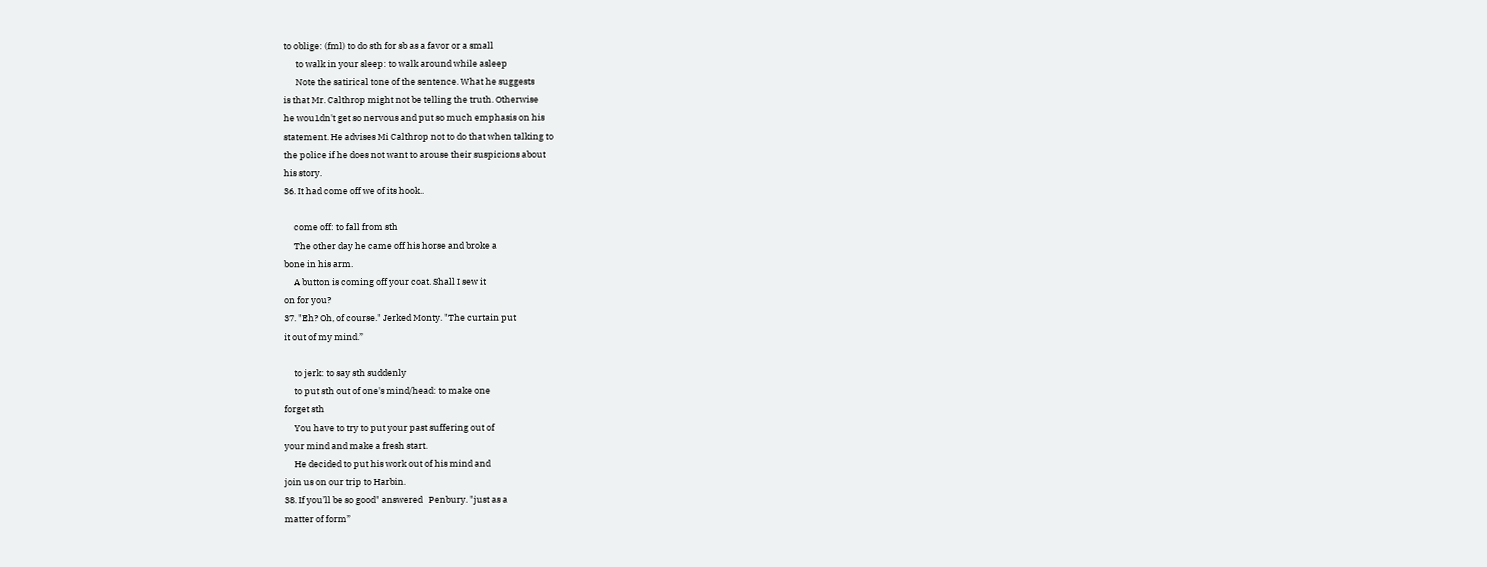to oblige: (fml) to do sth for sb as a favor or a small
      to walk in your sleep: to walk around while asleep
      Note the satirical tone of the sentence. What he suggests
is that Mr. Calthrop might not be telling the truth. Otherwise
he wou1dn't get so nervous and put so much emphasis on his
statement. He advises Mi Calthrop not to do that when talking to
the police if he does not want to arouse their suspicions about
his story.
36. It had come off we of its hook..

     come off: to fall from sth
     The other day he came off his horse and broke a
bone in his arm.
     A button is coming off your coat. Shall I sew it
on for you?
37. "Eh? Oh, of course." Jerked Monty. "The curtain put
it out of my mind.”

     to jerk: to say sth suddenly
     to put sth out of one's mind/head: to make one
forget sth
     You have to try to put your past suffering out of
your mind and make a fresh start.
     He decided to put his work out of his mind and
join us on our trip to Harbin.
38. If you’ll be so good" answered   Penbury. "just as a
matter of form”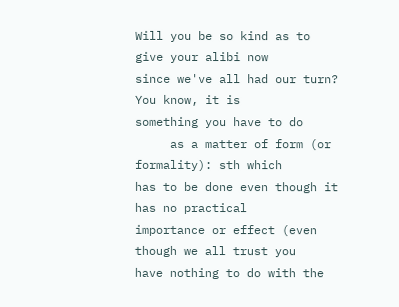Will you be so kind as to give your alibi now
since we've all had our turn? You know, it is
something you have to do
     as a matter of form (or formality): sth which
has to be done even though it has no practical
importance or effect (even though we all trust you
have nothing to do with the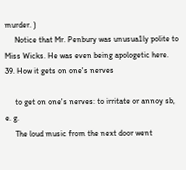murder. )
     Notice that Mr. Penbury was unusua1ly polite to
Miss Wicks. He was even being apologetic here.
39. How it gets on one's nerves

     to get on one's nerves: to irritate or annoy sb,
e. g.
     The loud music from the next door went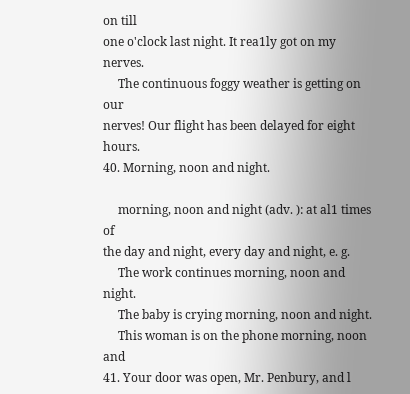on till
one o'clock last night. It rea1ly got on my nerves.
     The continuous foggy weather is getting on our
nerves! Our flight has been delayed for eight hours.
40. Morning, noon and night.

     morning, noon and night (adv. ): at al1 times of
the day and night, every day and night, e. g.
     The work continues morning, noon and night.
     The baby is crying morning, noon and night.
     This woman is on the phone morning, noon and
41. Your door was open, Mr. Penbury, and l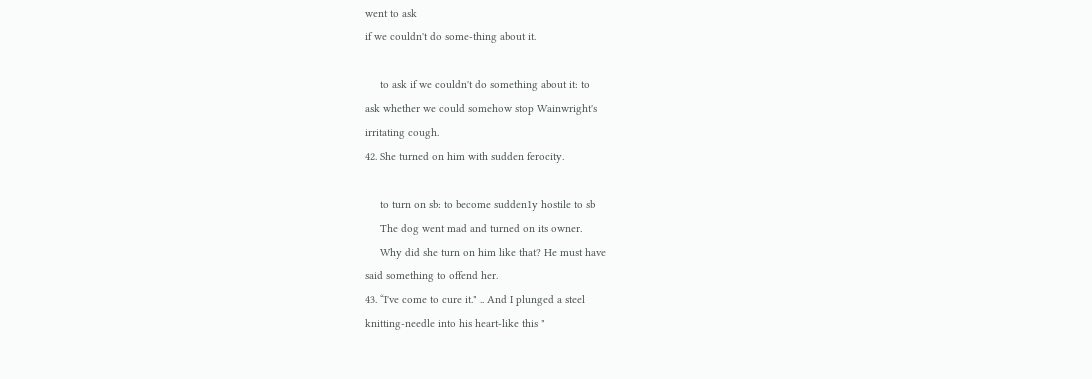went to ask
if we couldn't do some-thing about it.

     to ask if we couldn't do something about it: to
ask whether we could somehow stop Wainwright's
irritating cough.
42. She turned on him with sudden ferocity.

     to turn on sb: to become sudden1y hostile to sb
     The dog went mad and turned on its owner.
     Why did she turn on him like that? He must have
said something to offend her.
43. “I've come to cure it." .. And I plunged a steel
knitting-needle into his heart-like this "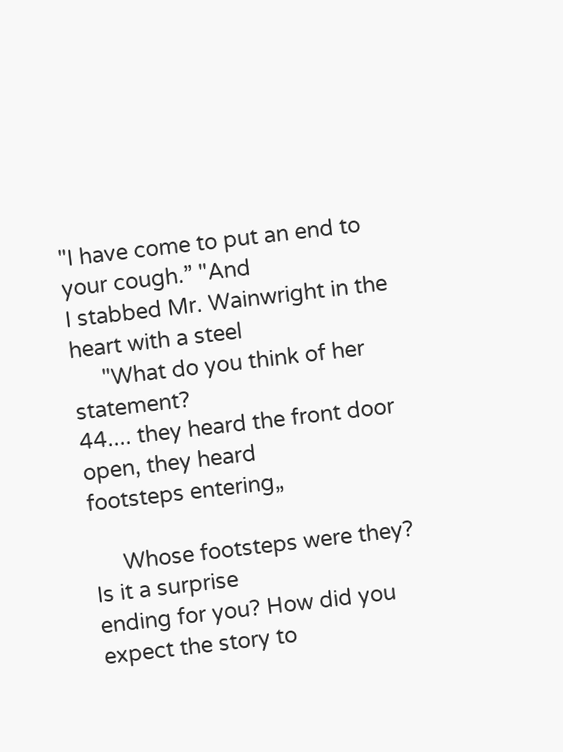"I have come to put an end to your cough.” "And
I stabbed Mr. Wainwright in the heart with a steel
     "What do you think of her statement?
44.... they heard the front door open, they heard
footsteps entering„

     Whose footsteps were they? Is it a surprise
ending for you? How did you expect the story to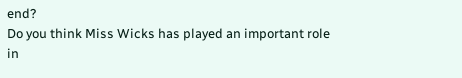end?
Do you think Miss Wicks has played an important role
in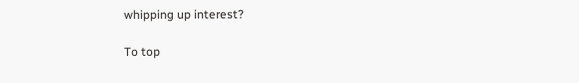whipping up interest?

To top